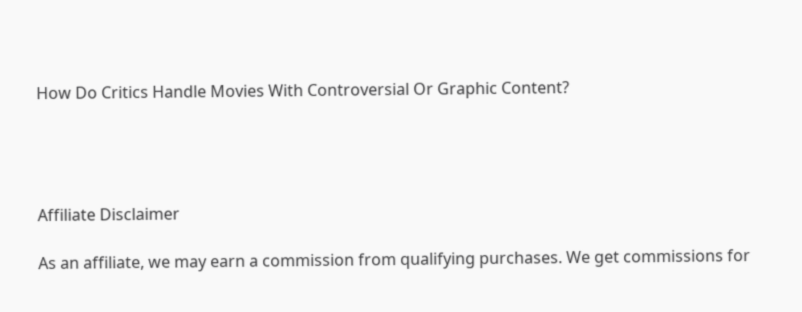How Do Critics Handle Movies With Controversial Or Graphic Content?




Affiliate Disclaimer

As an affiliate, we may earn a commission from qualifying purchases. We get commissions for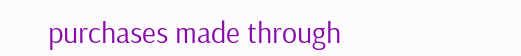purchases made through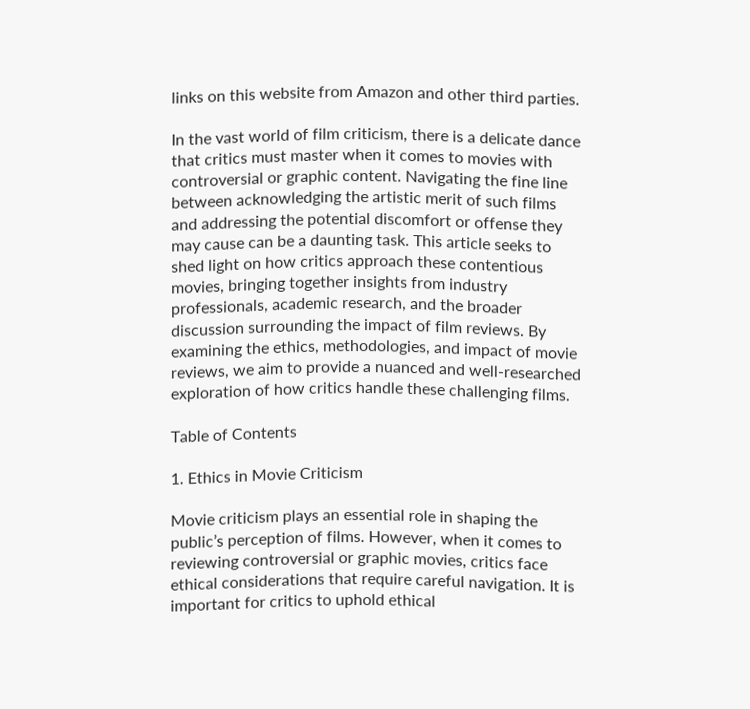links on this website from Amazon and other third parties.

In the vast world of film criticism, there is a delicate dance that critics must master when it comes to movies with controversial or graphic content. Navigating the fine line between acknowledging the artistic merit of such films and addressing the potential discomfort or offense they may cause can be a daunting task. This article seeks to shed light on how critics approach these contentious movies, bringing together insights from industry professionals, academic research, and the broader discussion surrounding the impact of film reviews. By examining the ethics, methodologies, and impact of movie reviews, we aim to provide a nuanced and well-researched exploration of how critics handle these challenging films.

Table of Contents

1. Ethics in Movie Criticism

Movie criticism plays an essential role in shaping the public’s perception of films. However, when it comes to reviewing controversial or graphic movies, critics face ethical considerations that require careful navigation. It is important for critics to uphold ethical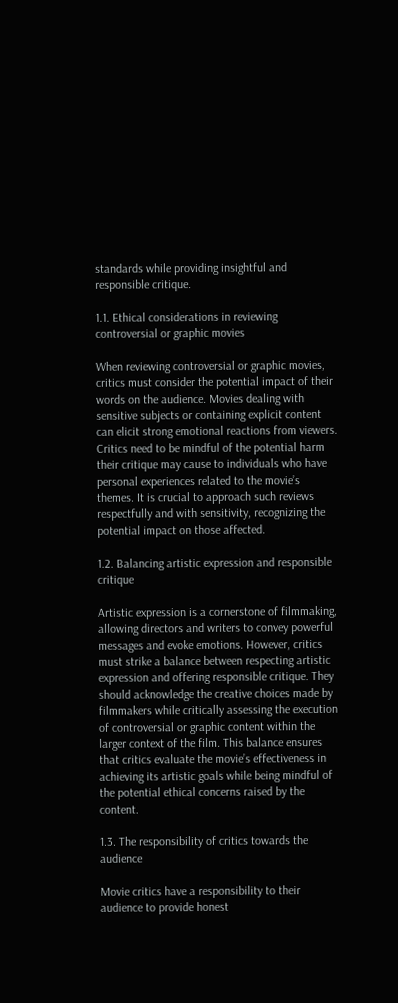standards while providing insightful and responsible critique.

1.1. Ethical considerations in reviewing controversial or graphic movies

When reviewing controversial or graphic movies, critics must consider the potential impact of their words on the audience. Movies dealing with sensitive subjects or containing explicit content can elicit strong emotional reactions from viewers. Critics need to be mindful of the potential harm their critique may cause to individuals who have personal experiences related to the movie’s themes. It is crucial to approach such reviews respectfully and with sensitivity, recognizing the potential impact on those affected.

1.2. Balancing artistic expression and responsible critique

Artistic expression is a cornerstone of filmmaking, allowing directors and writers to convey powerful messages and evoke emotions. However, critics must strike a balance between respecting artistic expression and offering responsible critique. They should acknowledge the creative choices made by filmmakers while critically assessing the execution of controversial or graphic content within the larger context of the film. This balance ensures that critics evaluate the movie’s effectiveness in achieving its artistic goals while being mindful of the potential ethical concerns raised by the content.

1.3. The responsibility of critics towards the audience

Movie critics have a responsibility to their audience to provide honest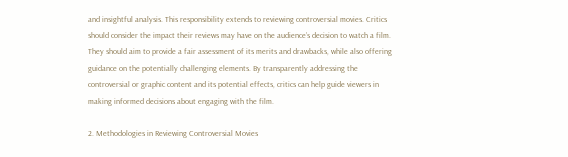and insightful analysis. This responsibility extends to reviewing controversial movies. Critics should consider the impact their reviews may have on the audience’s decision to watch a film. They should aim to provide a fair assessment of its merits and drawbacks, while also offering guidance on the potentially challenging elements. By transparently addressing the controversial or graphic content and its potential effects, critics can help guide viewers in making informed decisions about engaging with the film.

2. Methodologies in Reviewing Controversial Movies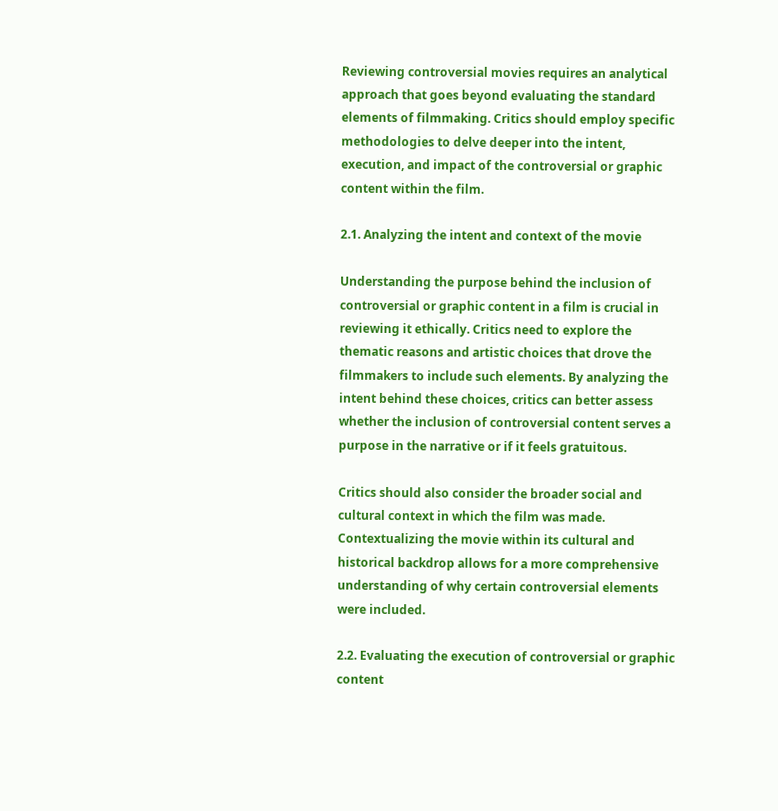Reviewing controversial movies requires an analytical approach that goes beyond evaluating the standard elements of filmmaking. Critics should employ specific methodologies to delve deeper into the intent, execution, and impact of the controversial or graphic content within the film.

2.1. Analyzing the intent and context of the movie

Understanding the purpose behind the inclusion of controversial or graphic content in a film is crucial in reviewing it ethically. Critics need to explore the thematic reasons and artistic choices that drove the filmmakers to include such elements. By analyzing the intent behind these choices, critics can better assess whether the inclusion of controversial content serves a purpose in the narrative or if it feels gratuitous.

Critics should also consider the broader social and cultural context in which the film was made. Contextualizing the movie within its cultural and historical backdrop allows for a more comprehensive understanding of why certain controversial elements were included.

2.2. Evaluating the execution of controversial or graphic content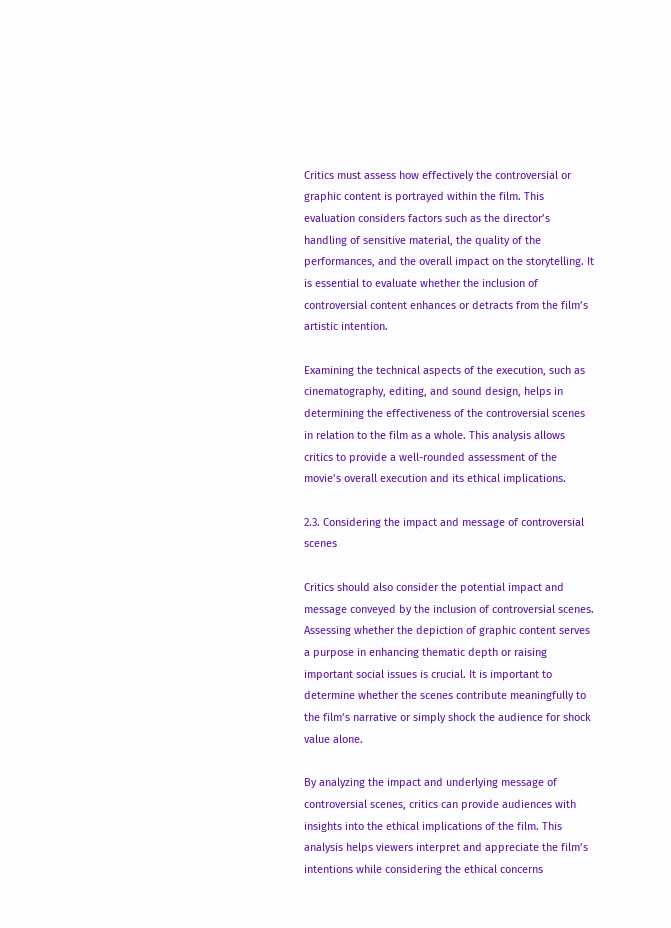Critics must assess how effectively the controversial or graphic content is portrayed within the film. This evaluation considers factors such as the director’s handling of sensitive material, the quality of the performances, and the overall impact on the storytelling. It is essential to evaluate whether the inclusion of controversial content enhances or detracts from the film’s artistic intention.

Examining the technical aspects of the execution, such as cinematography, editing, and sound design, helps in determining the effectiveness of the controversial scenes in relation to the film as a whole. This analysis allows critics to provide a well-rounded assessment of the movie’s overall execution and its ethical implications.

2.3. Considering the impact and message of controversial scenes

Critics should also consider the potential impact and message conveyed by the inclusion of controversial scenes. Assessing whether the depiction of graphic content serves a purpose in enhancing thematic depth or raising important social issues is crucial. It is important to determine whether the scenes contribute meaningfully to the film’s narrative or simply shock the audience for shock value alone.

By analyzing the impact and underlying message of controversial scenes, critics can provide audiences with insights into the ethical implications of the film. This analysis helps viewers interpret and appreciate the film’s intentions while considering the ethical concerns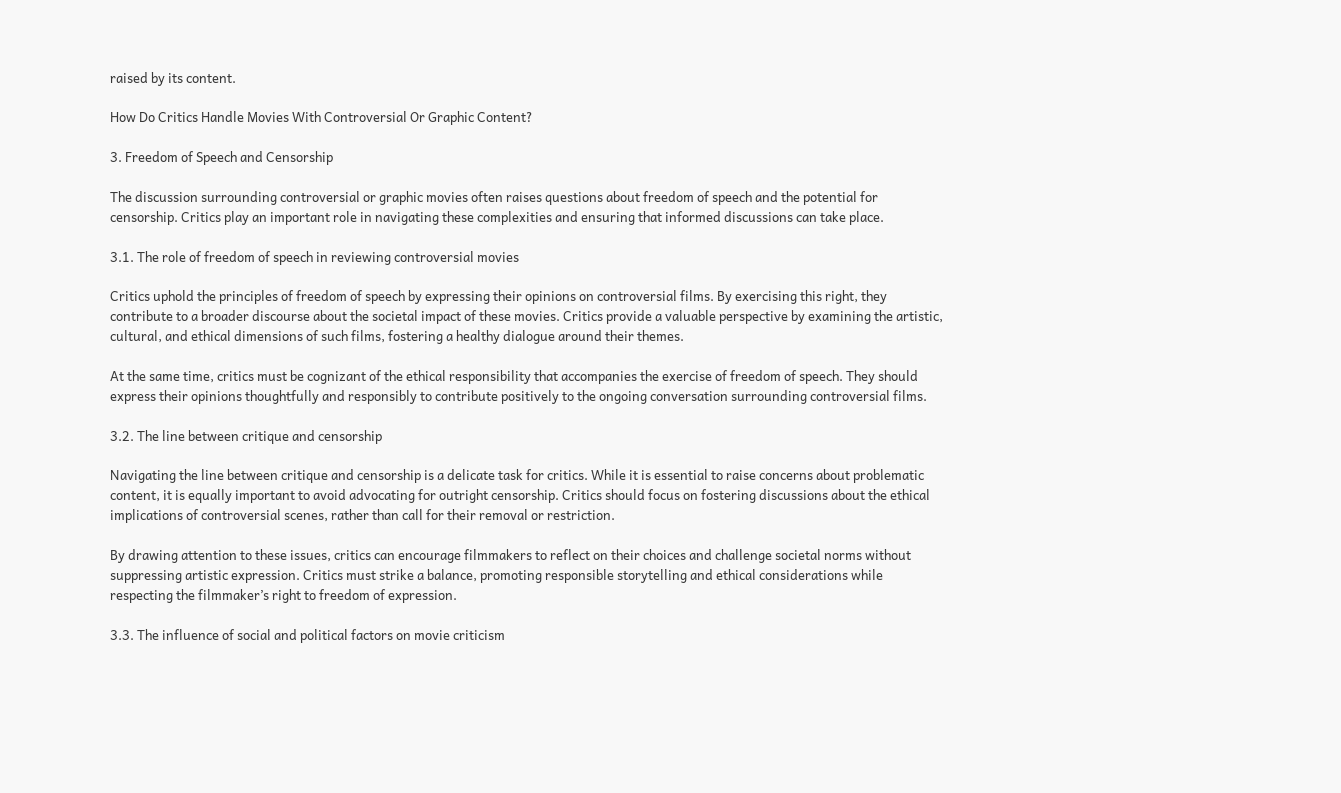raised by its content.

How Do Critics Handle Movies With Controversial Or Graphic Content?

3. Freedom of Speech and Censorship

The discussion surrounding controversial or graphic movies often raises questions about freedom of speech and the potential for censorship. Critics play an important role in navigating these complexities and ensuring that informed discussions can take place.

3.1. The role of freedom of speech in reviewing controversial movies

Critics uphold the principles of freedom of speech by expressing their opinions on controversial films. By exercising this right, they contribute to a broader discourse about the societal impact of these movies. Critics provide a valuable perspective by examining the artistic, cultural, and ethical dimensions of such films, fostering a healthy dialogue around their themes.

At the same time, critics must be cognizant of the ethical responsibility that accompanies the exercise of freedom of speech. They should express their opinions thoughtfully and responsibly to contribute positively to the ongoing conversation surrounding controversial films.

3.2. The line between critique and censorship

Navigating the line between critique and censorship is a delicate task for critics. While it is essential to raise concerns about problematic content, it is equally important to avoid advocating for outright censorship. Critics should focus on fostering discussions about the ethical implications of controversial scenes, rather than call for their removal or restriction.

By drawing attention to these issues, critics can encourage filmmakers to reflect on their choices and challenge societal norms without suppressing artistic expression. Critics must strike a balance, promoting responsible storytelling and ethical considerations while respecting the filmmaker’s right to freedom of expression.

3.3. The influence of social and political factors on movie criticism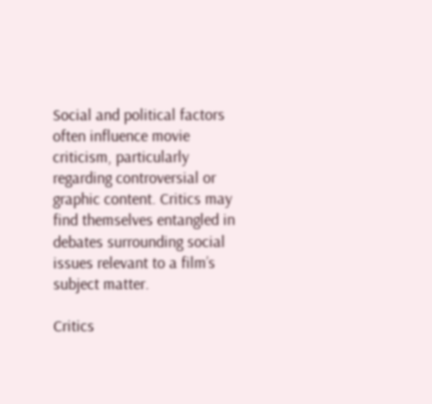Social and political factors often influence movie criticism, particularly regarding controversial or graphic content. Critics may find themselves entangled in debates surrounding social issues relevant to a film’s subject matter.

Critics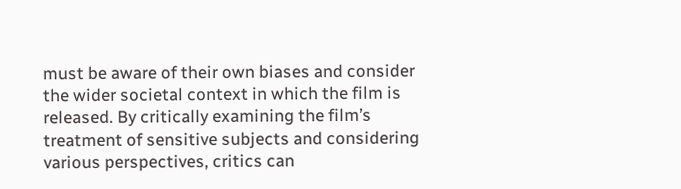must be aware of their own biases and consider the wider societal context in which the film is released. By critically examining the film’s treatment of sensitive subjects and considering various perspectives, critics can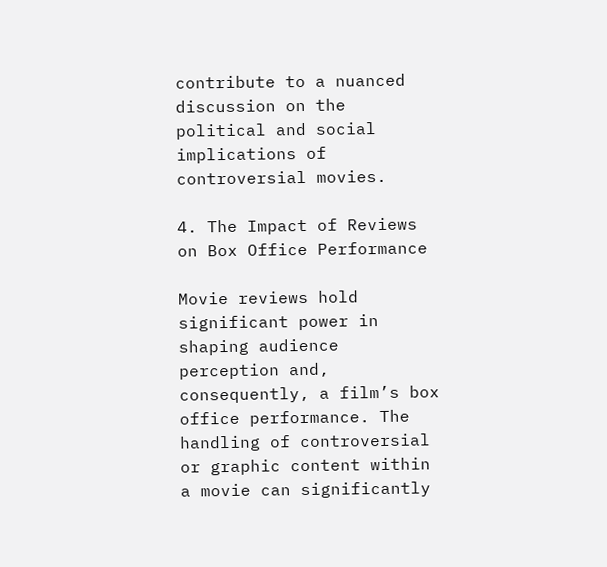contribute to a nuanced discussion on the political and social implications of controversial movies.

4. The Impact of Reviews on Box Office Performance

Movie reviews hold significant power in shaping audience perception and, consequently, a film’s box office performance. The handling of controversial or graphic content within a movie can significantly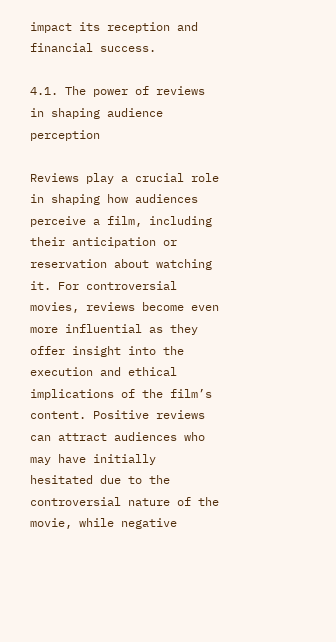impact its reception and financial success.

4.1. The power of reviews in shaping audience perception

Reviews play a crucial role in shaping how audiences perceive a film, including their anticipation or reservation about watching it. For controversial movies, reviews become even more influential as they offer insight into the execution and ethical implications of the film’s content. Positive reviews can attract audiences who may have initially hesitated due to the controversial nature of the movie, while negative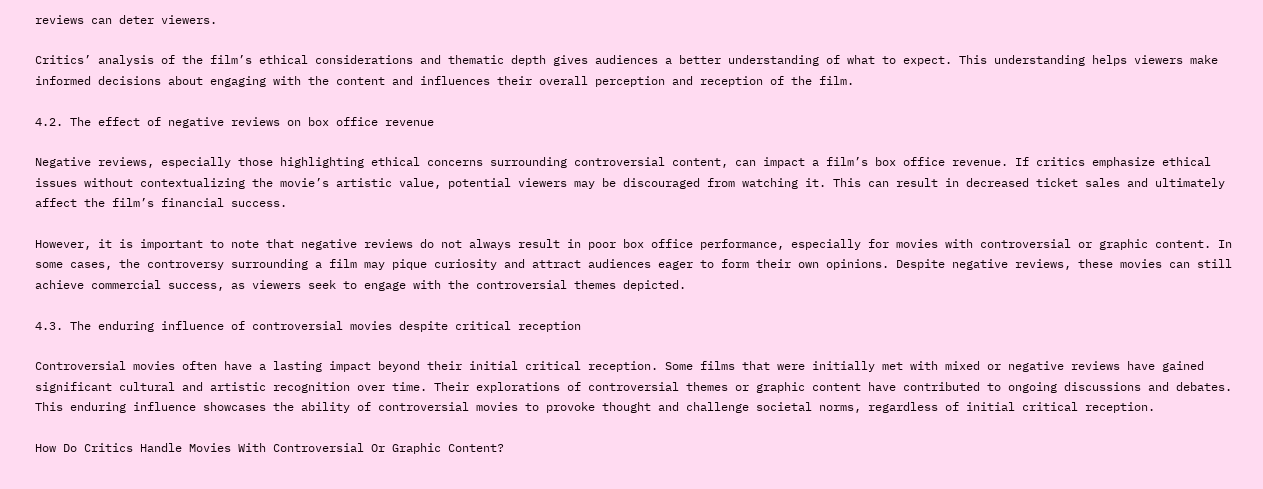reviews can deter viewers.

Critics’ analysis of the film’s ethical considerations and thematic depth gives audiences a better understanding of what to expect. This understanding helps viewers make informed decisions about engaging with the content and influences their overall perception and reception of the film.

4.2. The effect of negative reviews on box office revenue

Negative reviews, especially those highlighting ethical concerns surrounding controversial content, can impact a film’s box office revenue. If critics emphasize ethical issues without contextualizing the movie’s artistic value, potential viewers may be discouraged from watching it. This can result in decreased ticket sales and ultimately affect the film’s financial success.

However, it is important to note that negative reviews do not always result in poor box office performance, especially for movies with controversial or graphic content. In some cases, the controversy surrounding a film may pique curiosity and attract audiences eager to form their own opinions. Despite negative reviews, these movies can still achieve commercial success, as viewers seek to engage with the controversial themes depicted.

4.3. The enduring influence of controversial movies despite critical reception

Controversial movies often have a lasting impact beyond their initial critical reception. Some films that were initially met with mixed or negative reviews have gained significant cultural and artistic recognition over time. Their explorations of controversial themes or graphic content have contributed to ongoing discussions and debates. This enduring influence showcases the ability of controversial movies to provoke thought and challenge societal norms, regardless of initial critical reception.

How Do Critics Handle Movies With Controversial Or Graphic Content?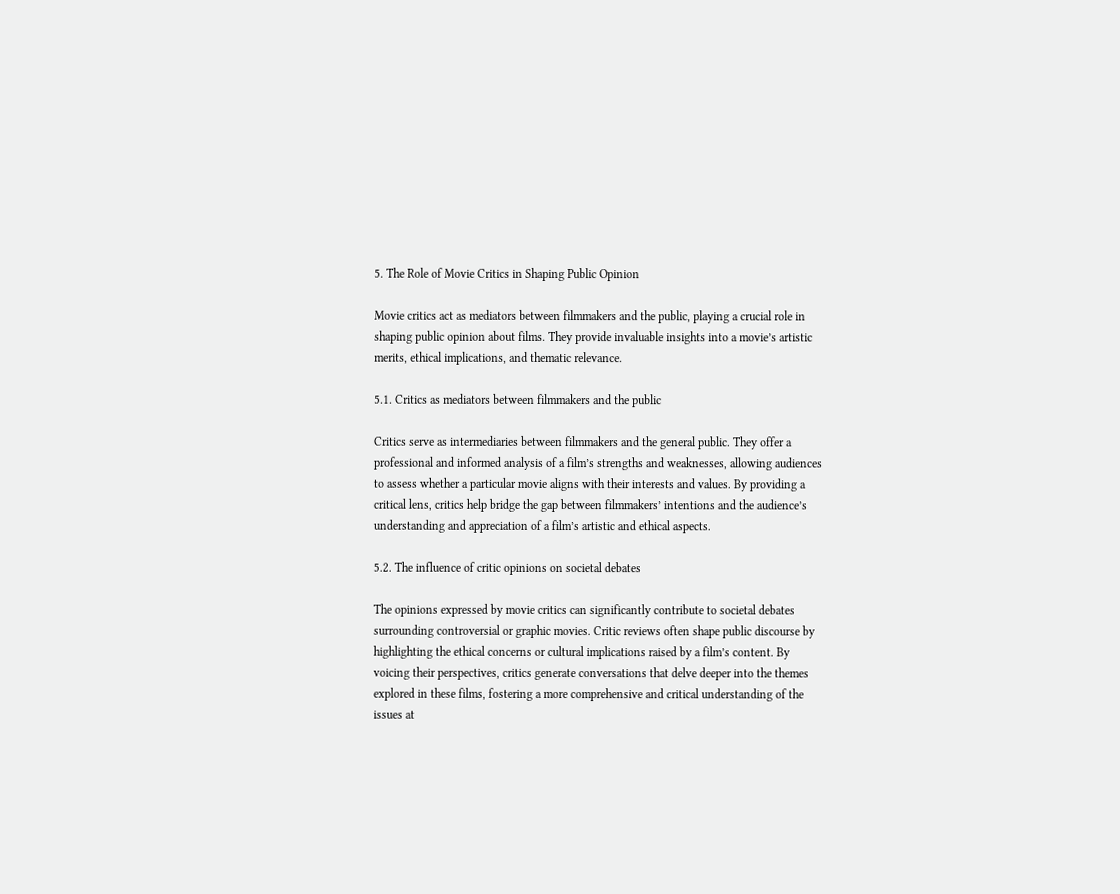5. The Role of Movie Critics in Shaping Public Opinion

Movie critics act as mediators between filmmakers and the public, playing a crucial role in shaping public opinion about films. They provide invaluable insights into a movie’s artistic merits, ethical implications, and thematic relevance.

5.1. Critics as mediators between filmmakers and the public

Critics serve as intermediaries between filmmakers and the general public. They offer a professional and informed analysis of a film’s strengths and weaknesses, allowing audiences to assess whether a particular movie aligns with their interests and values. By providing a critical lens, critics help bridge the gap between filmmakers’ intentions and the audience’s understanding and appreciation of a film’s artistic and ethical aspects.

5.2. The influence of critic opinions on societal debates

The opinions expressed by movie critics can significantly contribute to societal debates surrounding controversial or graphic movies. Critic reviews often shape public discourse by highlighting the ethical concerns or cultural implications raised by a film’s content. By voicing their perspectives, critics generate conversations that delve deeper into the themes explored in these films, fostering a more comprehensive and critical understanding of the issues at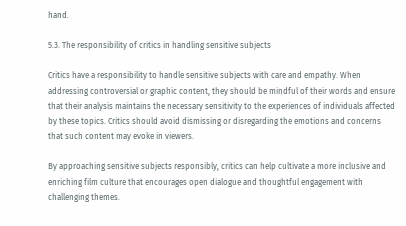hand.

5.3. The responsibility of critics in handling sensitive subjects

Critics have a responsibility to handle sensitive subjects with care and empathy. When addressing controversial or graphic content, they should be mindful of their words and ensure that their analysis maintains the necessary sensitivity to the experiences of individuals affected by these topics. Critics should avoid dismissing or disregarding the emotions and concerns that such content may evoke in viewers.

By approaching sensitive subjects responsibly, critics can help cultivate a more inclusive and enriching film culture that encourages open dialogue and thoughtful engagement with challenging themes.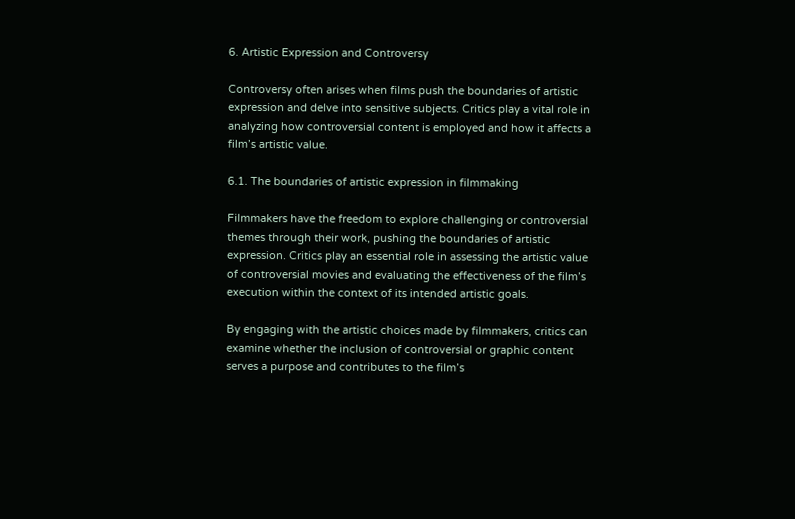6. Artistic Expression and Controversy

Controversy often arises when films push the boundaries of artistic expression and delve into sensitive subjects. Critics play a vital role in analyzing how controversial content is employed and how it affects a film’s artistic value.

6.1. The boundaries of artistic expression in filmmaking

Filmmakers have the freedom to explore challenging or controversial themes through their work, pushing the boundaries of artistic expression. Critics play an essential role in assessing the artistic value of controversial movies and evaluating the effectiveness of the film’s execution within the context of its intended artistic goals.

By engaging with the artistic choices made by filmmakers, critics can examine whether the inclusion of controversial or graphic content serves a purpose and contributes to the film’s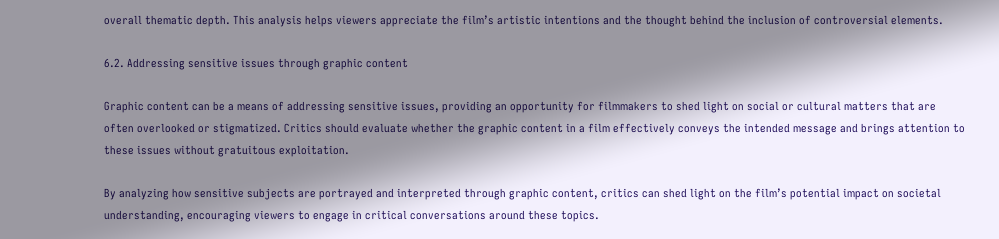overall thematic depth. This analysis helps viewers appreciate the film’s artistic intentions and the thought behind the inclusion of controversial elements.

6.2. Addressing sensitive issues through graphic content

Graphic content can be a means of addressing sensitive issues, providing an opportunity for filmmakers to shed light on social or cultural matters that are often overlooked or stigmatized. Critics should evaluate whether the graphic content in a film effectively conveys the intended message and brings attention to these issues without gratuitous exploitation.

By analyzing how sensitive subjects are portrayed and interpreted through graphic content, critics can shed light on the film’s potential impact on societal understanding, encouraging viewers to engage in critical conversations around these topics.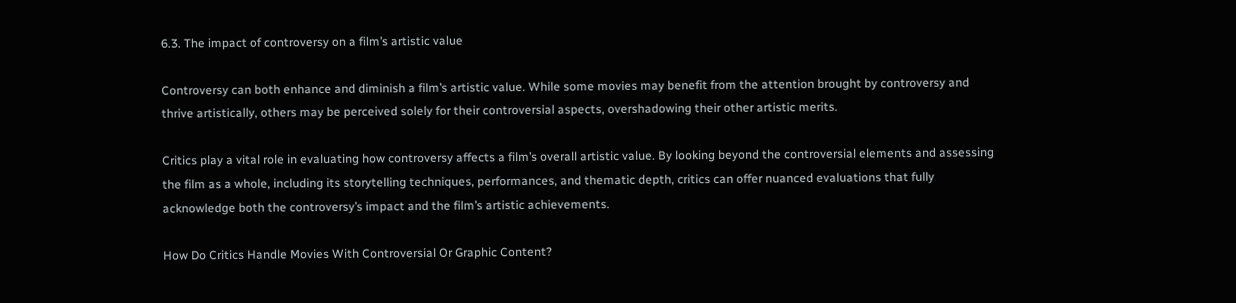6.3. The impact of controversy on a film’s artistic value

Controversy can both enhance and diminish a film’s artistic value. While some movies may benefit from the attention brought by controversy and thrive artistically, others may be perceived solely for their controversial aspects, overshadowing their other artistic merits.

Critics play a vital role in evaluating how controversy affects a film’s overall artistic value. By looking beyond the controversial elements and assessing the film as a whole, including its storytelling techniques, performances, and thematic depth, critics can offer nuanced evaluations that fully acknowledge both the controversy’s impact and the film’s artistic achievements.

How Do Critics Handle Movies With Controversial Or Graphic Content?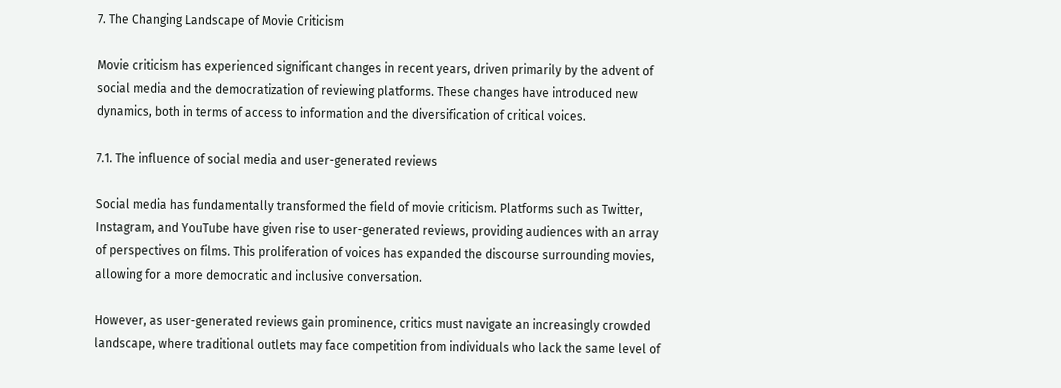7. The Changing Landscape of Movie Criticism

Movie criticism has experienced significant changes in recent years, driven primarily by the advent of social media and the democratization of reviewing platforms. These changes have introduced new dynamics, both in terms of access to information and the diversification of critical voices.

7.1. The influence of social media and user-generated reviews

Social media has fundamentally transformed the field of movie criticism. Platforms such as Twitter, Instagram, and YouTube have given rise to user-generated reviews, providing audiences with an array of perspectives on films. This proliferation of voices has expanded the discourse surrounding movies, allowing for a more democratic and inclusive conversation.

However, as user-generated reviews gain prominence, critics must navigate an increasingly crowded landscape, where traditional outlets may face competition from individuals who lack the same level of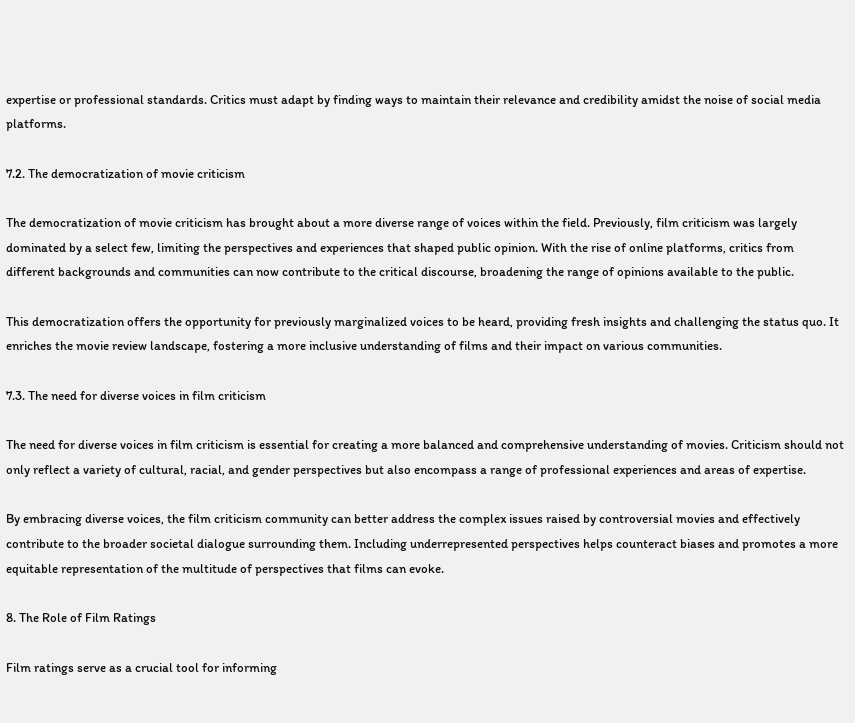expertise or professional standards. Critics must adapt by finding ways to maintain their relevance and credibility amidst the noise of social media platforms.

7.2. The democratization of movie criticism

The democratization of movie criticism has brought about a more diverse range of voices within the field. Previously, film criticism was largely dominated by a select few, limiting the perspectives and experiences that shaped public opinion. With the rise of online platforms, critics from different backgrounds and communities can now contribute to the critical discourse, broadening the range of opinions available to the public.

This democratization offers the opportunity for previously marginalized voices to be heard, providing fresh insights and challenging the status quo. It enriches the movie review landscape, fostering a more inclusive understanding of films and their impact on various communities.

7.3. The need for diverse voices in film criticism

The need for diverse voices in film criticism is essential for creating a more balanced and comprehensive understanding of movies. Criticism should not only reflect a variety of cultural, racial, and gender perspectives but also encompass a range of professional experiences and areas of expertise.

By embracing diverse voices, the film criticism community can better address the complex issues raised by controversial movies and effectively contribute to the broader societal dialogue surrounding them. Including underrepresented perspectives helps counteract biases and promotes a more equitable representation of the multitude of perspectives that films can evoke.

8. The Role of Film Ratings

Film ratings serve as a crucial tool for informing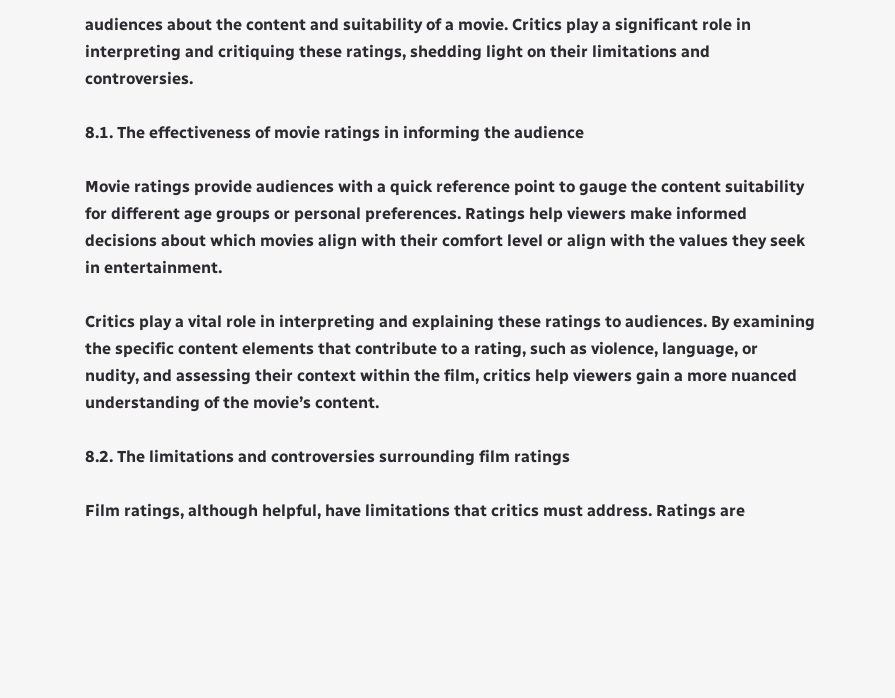audiences about the content and suitability of a movie. Critics play a significant role in interpreting and critiquing these ratings, shedding light on their limitations and controversies.

8.1. The effectiveness of movie ratings in informing the audience

Movie ratings provide audiences with a quick reference point to gauge the content suitability for different age groups or personal preferences. Ratings help viewers make informed decisions about which movies align with their comfort level or align with the values they seek in entertainment.

Critics play a vital role in interpreting and explaining these ratings to audiences. By examining the specific content elements that contribute to a rating, such as violence, language, or nudity, and assessing their context within the film, critics help viewers gain a more nuanced understanding of the movie’s content.

8.2. The limitations and controversies surrounding film ratings

Film ratings, although helpful, have limitations that critics must address. Ratings are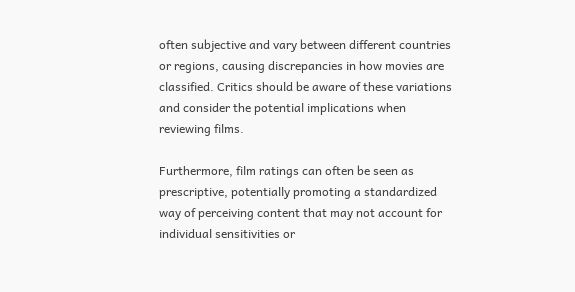often subjective and vary between different countries or regions, causing discrepancies in how movies are classified. Critics should be aware of these variations and consider the potential implications when reviewing films.

Furthermore, film ratings can often be seen as prescriptive, potentially promoting a standardized way of perceiving content that may not account for individual sensitivities or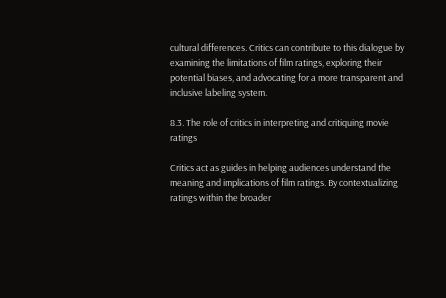cultural differences. Critics can contribute to this dialogue by examining the limitations of film ratings, exploring their potential biases, and advocating for a more transparent and inclusive labeling system.

8.3. The role of critics in interpreting and critiquing movie ratings

Critics act as guides in helping audiences understand the meaning and implications of film ratings. By contextualizing ratings within the broader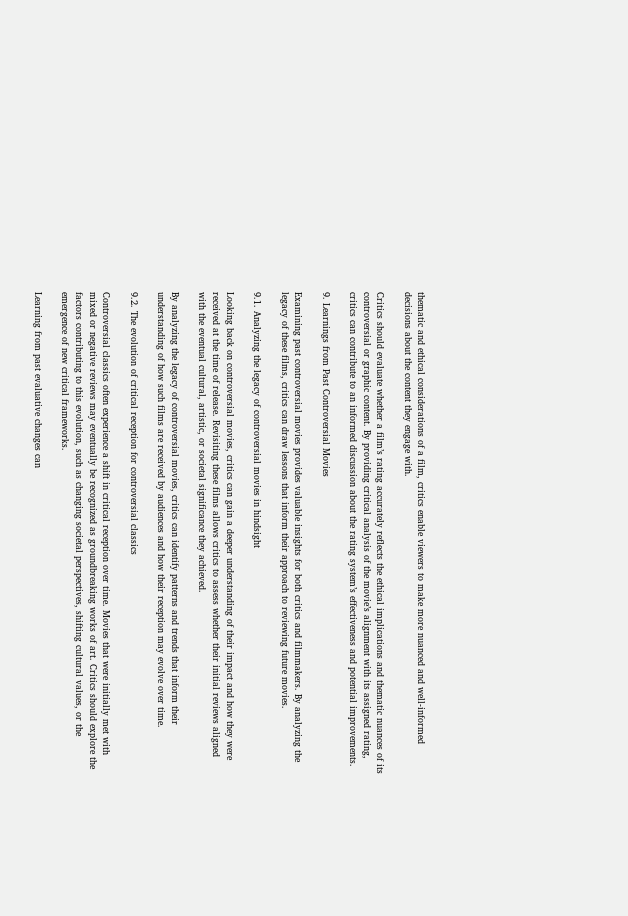thematic and ethical considerations of a film, critics enable viewers to make more nuanced and well-informed decisions about the content they engage with.

Critics should evaluate whether a film’s rating accurately reflects the ethical implications and thematic nuances of its controversial or graphic content. By providing critical analysis of the movie’s alignment with its assigned rating, critics can contribute to an informed discussion about the rating system’s effectiveness and potential improvements.

9. Learnings from Past Controversial Movies

Examining past controversial movies provides valuable insights for both critics and filmmakers. By analyzing the legacy of these films, critics can draw lessons that inform their approach to reviewing future movies.

9.1. Analyzing the legacy of controversial movies in hindsight

Looking back on controversial movies, critics can gain a deeper understanding of their impact and how they were received at the time of release. Revisiting these films allows critics to assess whether their initial reviews aligned with the eventual cultural, artistic, or societal significance they achieved.

By analyzing the legacy of controversial movies, critics can identify patterns and trends that inform their understanding of how such films are received by audiences and how their reception may evolve over time.

9.2. The evolution of critical reception for controversial classics

Controversial classics often experience a shift in critical reception over time. Movies that were initially met with mixed or negative reviews may eventually be recognized as groundbreaking works of art. Critics should explore the factors contributing to this evolution, such as changing societal perspectives, shifting cultural values, or the emergence of new critical frameworks.

Learning from past evaluative changes can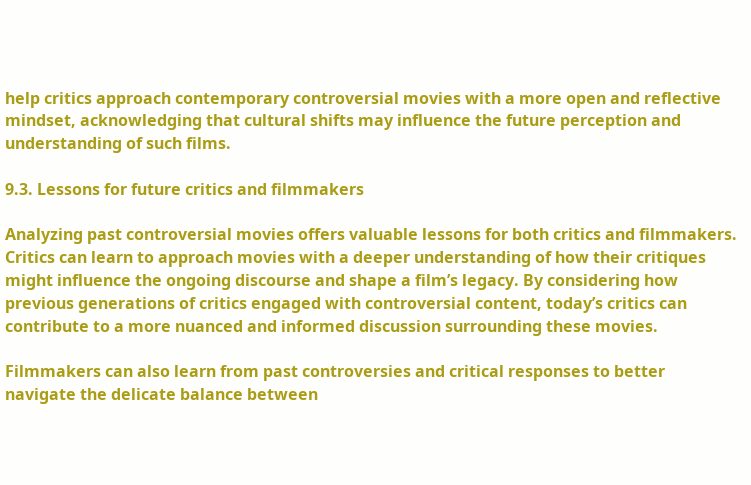help critics approach contemporary controversial movies with a more open and reflective mindset, acknowledging that cultural shifts may influence the future perception and understanding of such films.

9.3. Lessons for future critics and filmmakers

Analyzing past controversial movies offers valuable lessons for both critics and filmmakers. Critics can learn to approach movies with a deeper understanding of how their critiques might influence the ongoing discourse and shape a film’s legacy. By considering how previous generations of critics engaged with controversial content, today’s critics can contribute to a more nuanced and informed discussion surrounding these movies.

Filmmakers can also learn from past controversies and critical responses to better navigate the delicate balance between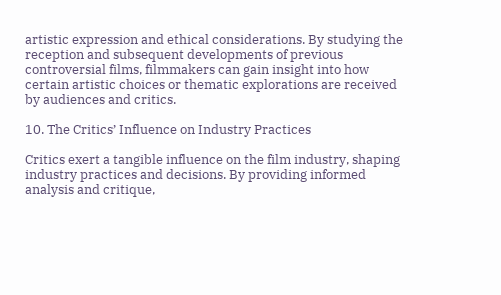artistic expression and ethical considerations. By studying the reception and subsequent developments of previous controversial films, filmmakers can gain insight into how certain artistic choices or thematic explorations are received by audiences and critics.

10. The Critics’ Influence on Industry Practices

Critics exert a tangible influence on the film industry, shaping industry practices and decisions. By providing informed analysis and critique,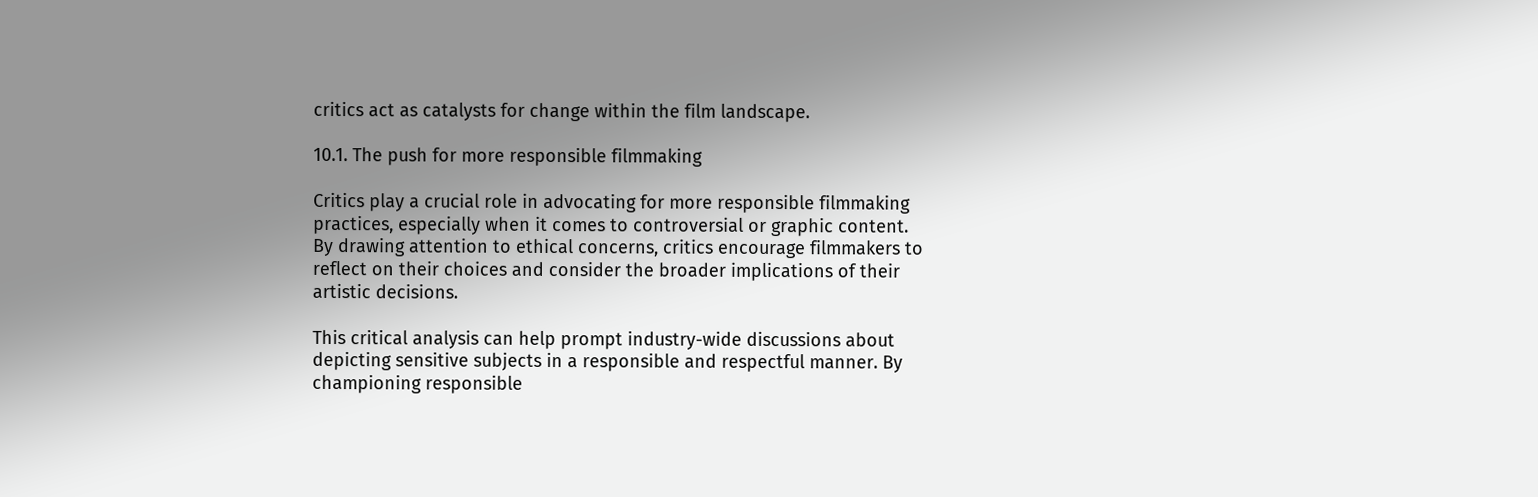critics act as catalysts for change within the film landscape.

10.1. The push for more responsible filmmaking

Critics play a crucial role in advocating for more responsible filmmaking practices, especially when it comes to controversial or graphic content. By drawing attention to ethical concerns, critics encourage filmmakers to reflect on their choices and consider the broader implications of their artistic decisions.

This critical analysis can help prompt industry-wide discussions about depicting sensitive subjects in a responsible and respectful manner. By championing responsible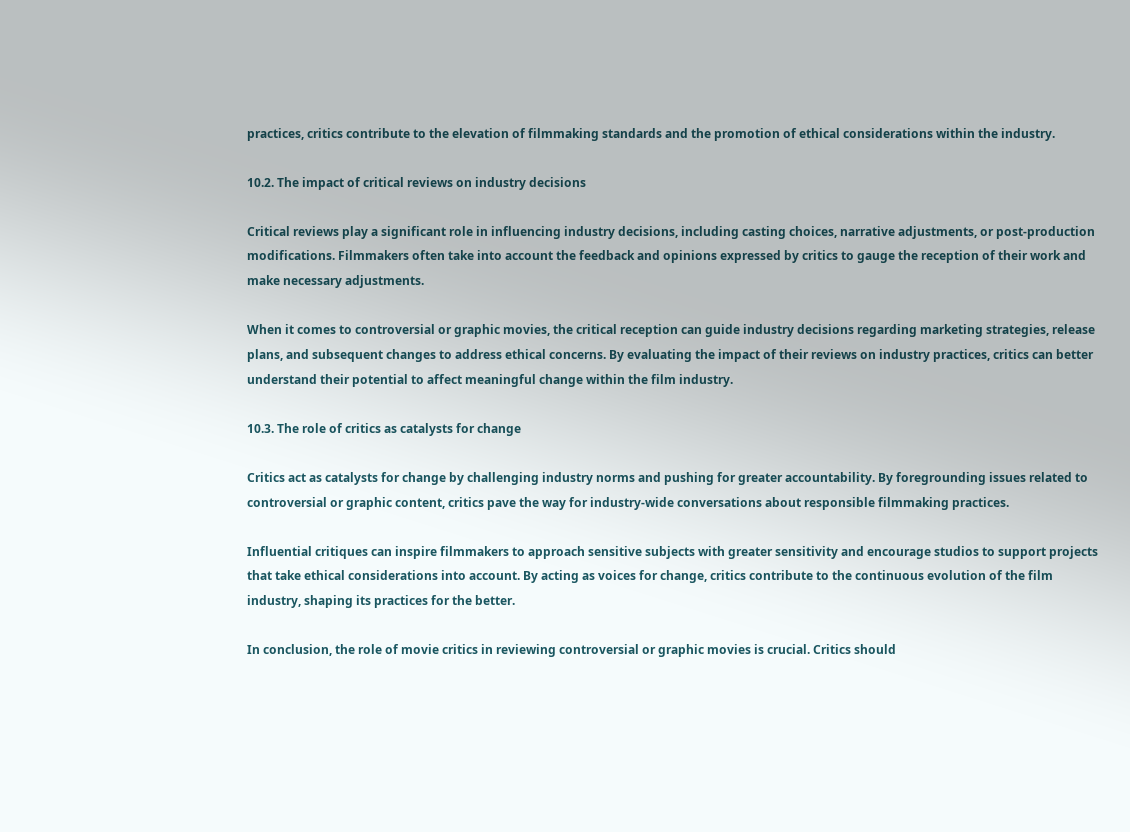practices, critics contribute to the elevation of filmmaking standards and the promotion of ethical considerations within the industry.

10.2. The impact of critical reviews on industry decisions

Critical reviews play a significant role in influencing industry decisions, including casting choices, narrative adjustments, or post-production modifications. Filmmakers often take into account the feedback and opinions expressed by critics to gauge the reception of their work and make necessary adjustments.

When it comes to controversial or graphic movies, the critical reception can guide industry decisions regarding marketing strategies, release plans, and subsequent changes to address ethical concerns. By evaluating the impact of their reviews on industry practices, critics can better understand their potential to affect meaningful change within the film industry.

10.3. The role of critics as catalysts for change

Critics act as catalysts for change by challenging industry norms and pushing for greater accountability. By foregrounding issues related to controversial or graphic content, critics pave the way for industry-wide conversations about responsible filmmaking practices.

Influential critiques can inspire filmmakers to approach sensitive subjects with greater sensitivity and encourage studios to support projects that take ethical considerations into account. By acting as voices for change, critics contribute to the continuous evolution of the film industry, shaping its practices for the better.

In conclusion, the role of movie critics in reviewing controversial or graphic movies is crucial. Critics should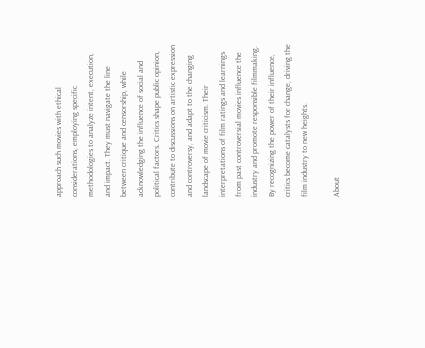approach such movies with ethical considerations, employing specific methodologies to analyze intent, execution, and impact. They must navigate the line between critique and censorship, while acknowledging the influence of social and political factors. Critics shape public opinion, contribute to discussions on artistic expression and controversy, and adapt to the changing landscape of movie criticism. Their interpretations of film ratings and learnings from past controversial movies influence the industry and promote responsible filmmaking. By recognizing the power of their influence, critics become catalysts for change, driving the film industry to new heights.

About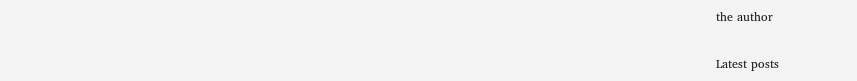the author

Latest posts